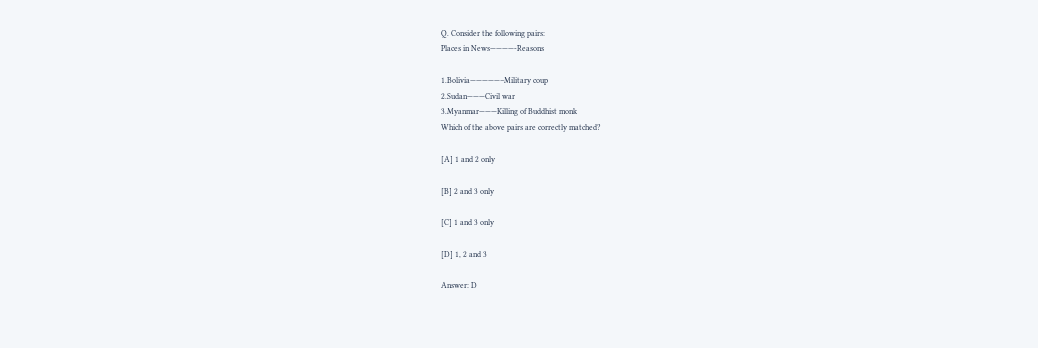Q. Consider the following pairs:
Places in News————-Reasons

1.Bolivia—————–Military coup
2.Sudan———Civil war
3.Myanmar———Killing of Buddhist monk
Which of the above pairs are correctly matched?

[A] 1 and 2 only

[B] 2 and 3 only

[C] 1 and 3 only

[D] 1, 2 and 3

Answer: D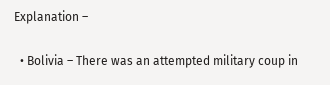Explanation –

  • Bolivia – There was an attempted military coup in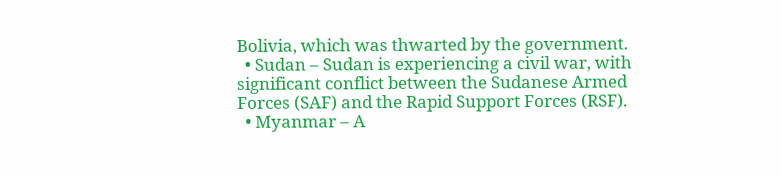Bolivia, which was thwarted by the government.
  • Sudan – Sudan is experiencing a civil war, with significant conflict between the Sudanese Armed Forces (SAF) and the Rapid Support Forces (RSF).
  • Myanmar – A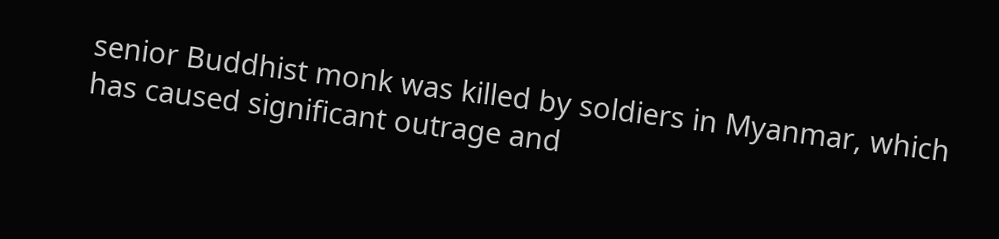senior Buddhist monk was killed by soldiers in Myanmar, which has caused significant outrage and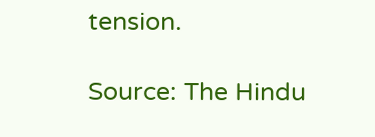tension.

Source: The Hindu